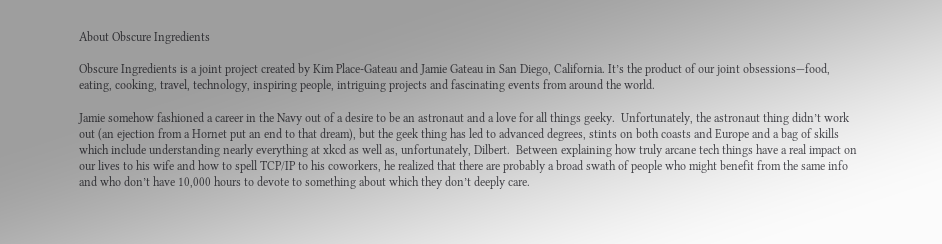About Obscure Ingredients

Obscure Ingredients is a joint project created by Kim Place-Gateau and Jamie Gateau in San Diego, California. It’s the product of our joint obsessions—food, eating, cooking, travel, technology, inspiring people, intriguing projects and fascinating events from around the world.

Jamie somehow fashioned a career in the Navy out of a desire to be an astronaut and a love for all things geeky.  Unfortunately, the astronaut thing didn’t work out (an ejection from a Hornet put an end to that dream), but the geek thing has led to advanced degrees, stints on both coasts and Europe and a bag of skills which include understanding nearly everything at xkcd as well as, unfortunately, Dilbert.  Between explaining how truly arcane tech things have a real impact on our lives to his wife and how to spell TCP/IP to his coworkers, he realized that there are probably a broad swath of people who might benefit from the same info and who don’t have 10,000 hours to devote to something about which they don’t deeply care.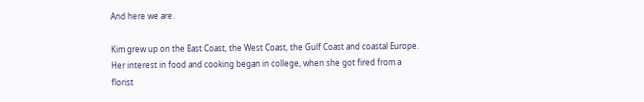And here we are.

Kim grew up on the East Coast, the West Coast, the Gulf Coast and coastal Europe. Her interest in food and cooking began in college, when she got fired from a florist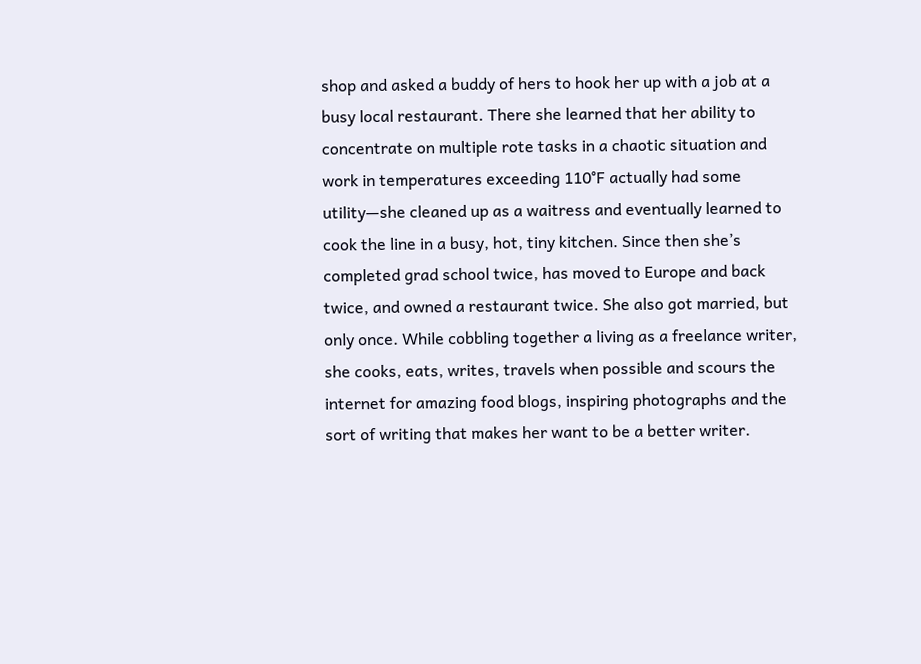shop and asked a buddy of hers to hook her up with a job at a busy local restaurant. There she learned that her ability to concentrate on multiple rote tasks in a chaotic situation and work in temperatures exceeding 110°F actually had some utility—she cleaned up as a waitress and eventually learned to cook the line in a busy, hot, tiny kitchen. Since then she’s completed grad school twice, has moved to Europe and back twice, and owned a restaurant twice. She also got married, but only once. While cobbling together a living as a freelance writer, she cooks, eats, writes, travels when possible and scours the internet for amazing food blogs, inspiring photographs and the sort of writing that makes her want to be a better writer.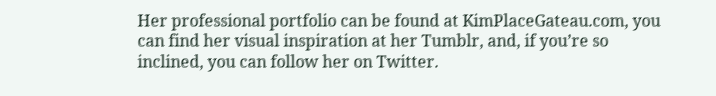Her professional portfolio can be found at KimPlaceGateau.com, you can find her visual inspiration at her Tumblr, and, if you’re so inclined, you can follow her on Twitter.